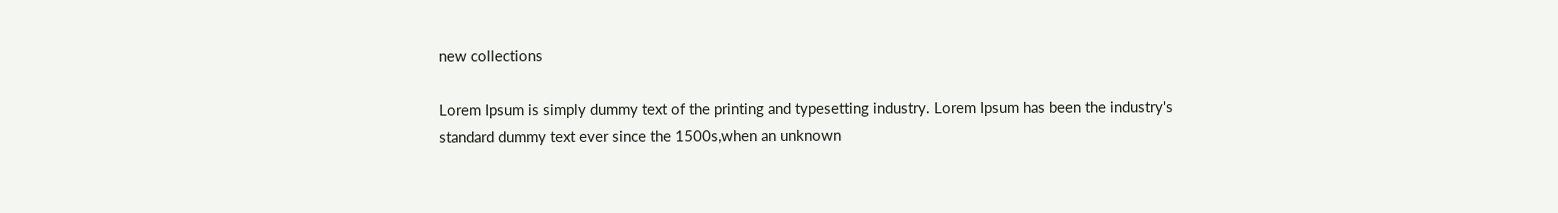new collections

Lorem Ipsum is simply dummy text of the printing and typesetting industry. Lorem Ipsum has been the industry's standard dummy text ever since the 1500s,when an unknown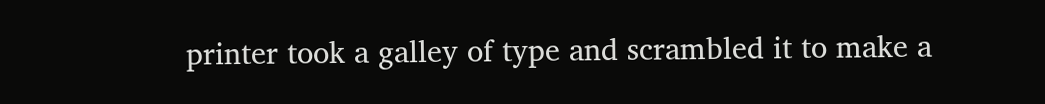printer took a galley of type and scrambled it to make a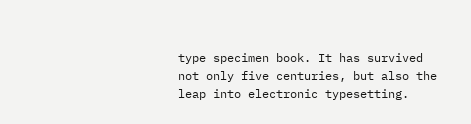type specimen book. It has survived not only five centuries, but also the leap into electronic typesetting.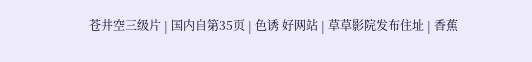苍井空三级片 | 国内自第35页 | 色诱 好网站 | 草草影院发布住址 | 香蕉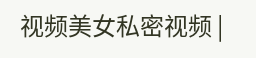视频美女私密视频 |